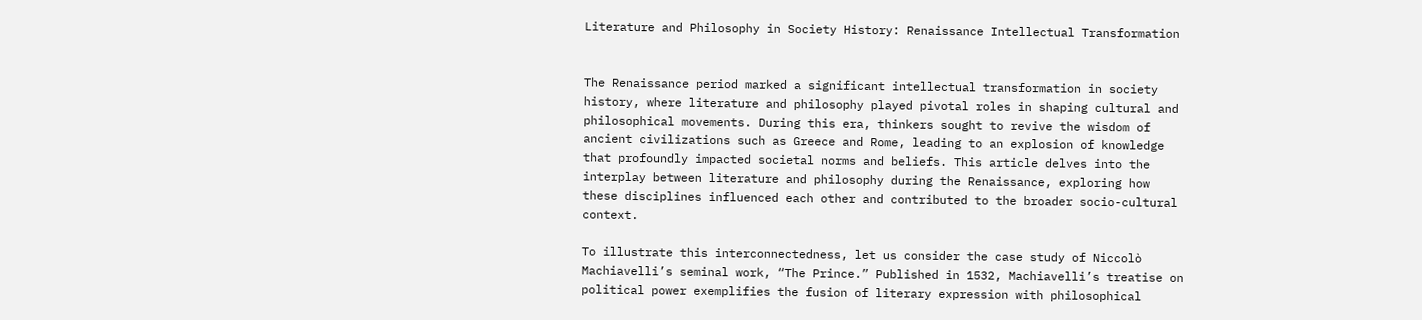Literature and Philosophy in Society History: Renaissance Intellectual Transformation


The Renaissance period marked a significant intellectual transformation in society history, where literature and philosophy played pivotal roles in shaping cultural and philosophical movements. During this era, thinkers sought to revive the wisdom of ancient civilizations such as Greece and Rome, leading to an explosion of knowledge that profoundly impacted societal norms and beliefs. This article delves into the interplay between literature and philosophy during the Renaissance, exploring how these disciplines influenced each other and contributed to the broader socio-cultural context.

To illustrate this interconnectedness, let us consider the case study of Niccolò Machiavelli’s seminal work, “The Prince.” Published in 1532, Machiavelli’s treatise on political power exemplifies the fusion of literary expression with philosophical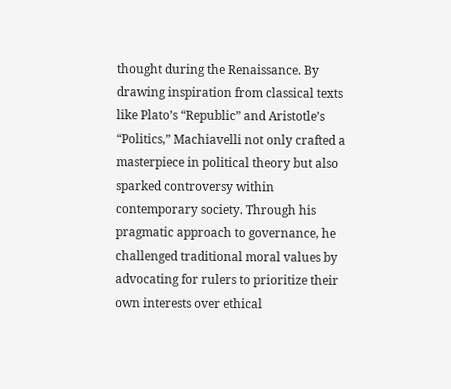thought during the Renaissance. By drawing inspiration from classical texts like Plato’s “Republic” and Aristotle’s “Politics,” Machiavelli not only crafted a masterpiece in political theory but also sparked controversy within contemporary society. Through his pragmatic approach to governance, he challenged traditional moral values by advocating for rulers to prioritize their own interests over ethical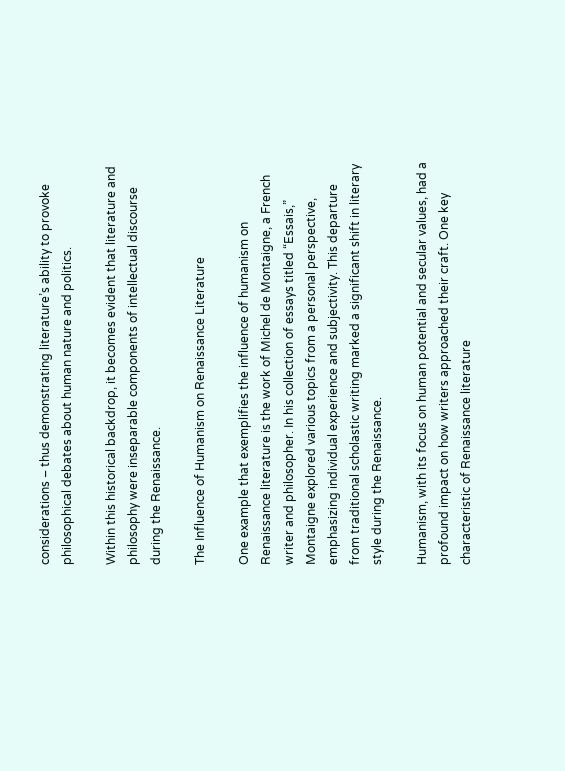considerations – thus demonstrating literature’s ability to provoke philosophical debates about human nature and politics.

Within this historical backdrop, it becomes evident that literature and philosophy were inseparable components of intellectual discourse during the Renaissance.

The Influence of Humanism on Renaissance Literature

One example that exemplifies the influence of humanism on Renaissance literature is the work of Michel de Montaigne, a French writer and philosopher. In his collection of essays titled “Essais,” Montaigne explored various topics from a personal perspective, emphasizing individual experience and subjectivity. This departure from traditional scholastic writing marked a significant shift in literary style during the Renaissance.

Humanism, with its focus on human potential and secular values, had a profound impact on how writers approached their craft. One key characteristic of Renaissance literature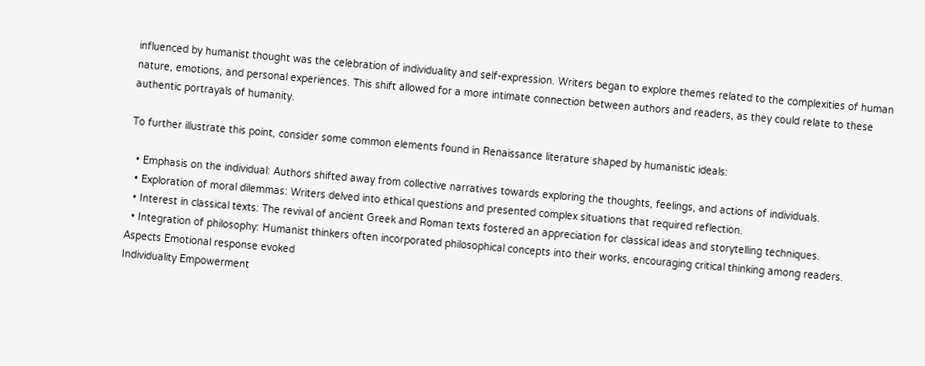influenced by humanist thought was the celebration of individuality and self-expression. Writers began to explore themes related to the complexities of human nature, emotions, and personal experiences. This shift allowed for a more intimate connection between authors and readers, as they could relate to these authentic portrayals of humanity.

To further illustrate this point, consider some common elements found in Renaissance literature shaped by humanistic ideals:

  • Emphasis on the individual: Authors shifted away from collective narratives towards exploring the thoughts, feelings, and actions of individuals.
  • Exploration of moral dilemmas: Writers delved into ethical questions and presented complex situations that required reflection.
  • Interest in classical texts: The revival of ancient Greek and Roman texts fostered an appreciation for classical ideas and storytelling techniques.
  • Integration of philosophy: Humanist thinkers often incorporated philosophical concepts into their works, encouraging critical thinking among readers.
Aspects Emotional response evoked
Individuality Empowerment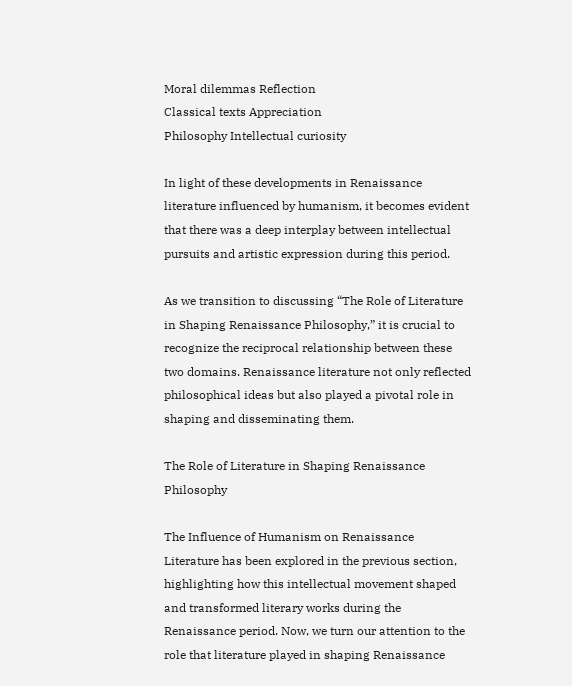Moral dilemmas Reflection
Classical texts Appreciation
Philosophy Intellectual curiosity

In light of these developments in Renaissance literature influenced by humanism, it becomes evident that there was a deep interplay between intellectual pursuits and artistic expression during this period.

As we transition to discussing “The Role of Literature in Shaping Renaissance Philosophy,” it is crucial to recognize the reciprocal relationship between these two domains. Renaissance literature not only reflected philosophical ideas but also played a pivotal role in shaping and disseminating them.

The Role of Literature in Shaping Renaissance Philosophy

The Influence of Humanism on Renaissance Literature has been explored in the previous section, highlighting how this intellectual movement shaped and transformed literary works during the Renaissance period. Now, we turn our attention to the role that literature played in shaping Renaissance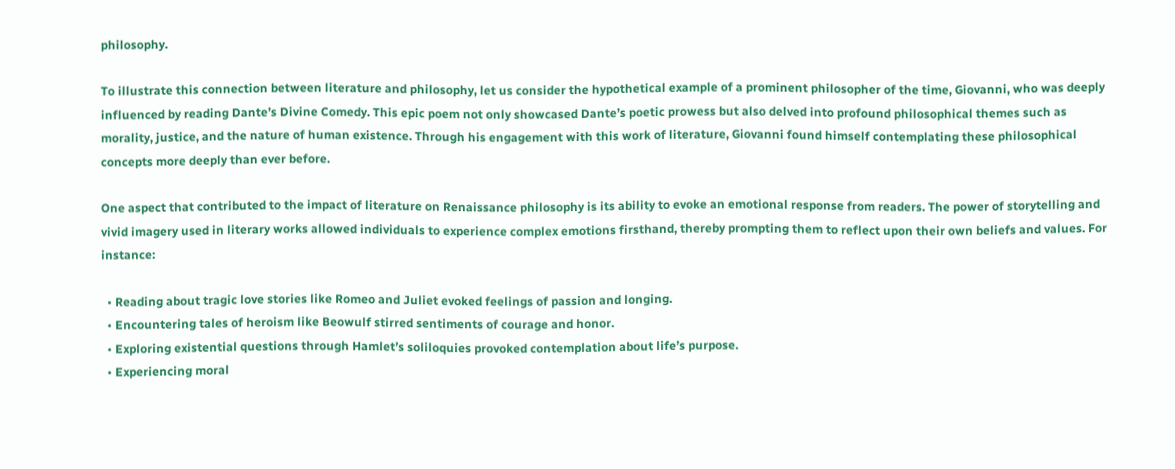philosophy.

To illustrate this connection between literature and philosophy, let us consider the hypothetical example of a prominent philosopher of the time, Giovanni, who was deeply influenced by reading Dante’s Divine Comedy. This epic poem not only showcased Dante’s poetic prowess but also delved into profound philosophical themes such as morality, justice, and the nature of human existence. Through his engagement with this work of literature, Giovanni found himself contemplating these philosophical concepts more deeply than ever before.

One aspect that contributed to the impact of literature on Renaissance philosophy is its ability to evoke an emotional response from readers. The power of storytelling and vivid imagery used in literary works allowed individuals to experience complex emotions firsthand, thereby prompting them to reflect upon their own beliefs and values. For instance:

  • Reading about tragic love stories like Romeo and Juliet evoked feelings of passion and longing.
  • Encountering tales of heroism like Beowulf stirred sentiments of courage and honor.
  • Exploring existential questions through Hamlet’s soliloquies provoked contemplation about life’s purpose.
  • Experiencing moral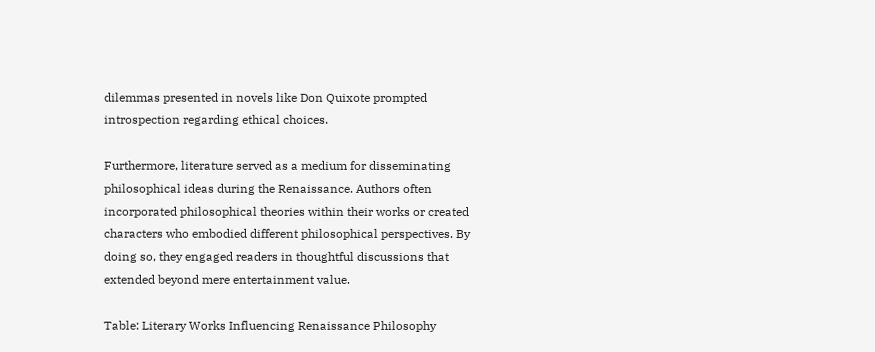dilemmas presented in novels like Don Quixote prompted introspection regarding ethical choices.

Furthermore, literature served as a medium for disseminating philosophical ideas during the Renaissance. Authors often incorporated philosophical theories within their works or created characters who embodied different philosophical perspectives. By doing so, they engaged readers in thoughtful discussions that extended beyond mere entertainment value.

Table: Literary Works Influencing Renaissance Philosophy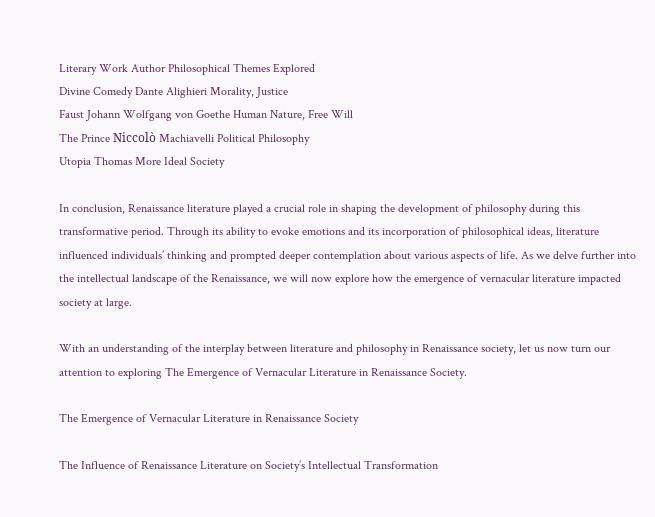Literary Work Author Philosophical Themes Explored
Divine Comedy Dante Alighieri Morality, Justice
Faust Johann Wolfgang von Goethe Human Nature, Free Will
The Prince Niccolò Machiavelli Political Philosophy
Utopia Thomas More Ideal Society

In conclusion, Renaissance literature played a crucial role in shaping the development of philosophy during this transformative period. Through its ability to evoke emotions and its incorporation of philosophical ideas, literature influenced individuals’ thinking and prompted deeper contemplation about various aspects of life. As we delve further into the intellectual landscape of the Renaissance, we will now explore how the emergence of vernacular literature impacted society at large.

With an understanding of the interplay between literature and philosophy in Renaissance society, let us now turn our attention to exploring The Emergence of Vernacular Literature in Renaissance Society.

The Emergence of Vernacular Literature in Renaissance Society

The Influence of Renaissance Literature on Society’s Intellectual Transformation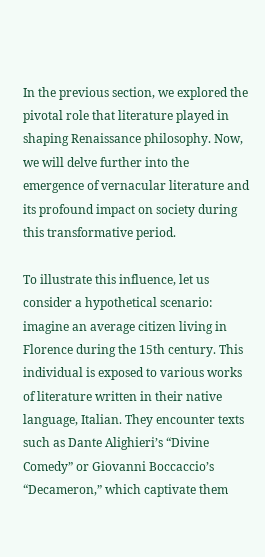In the previous section, we explored the pivotal role that literature played in shaping Renaissance philosophy. Now, we will delve further into the emergence of vernacular literature and its profound impact on society during this transformative period.

To illustrate this influence, let us consider a hypothetical scenario: imagine an average citizen living in Florence during the 15th century. This individual is exposed to various works of literature written in their native language, Italian. They encounter texts such as Dante Alighieri’s “Divine Comedy” or Giovanni Boccaccio’s “Decameron,” which captivate them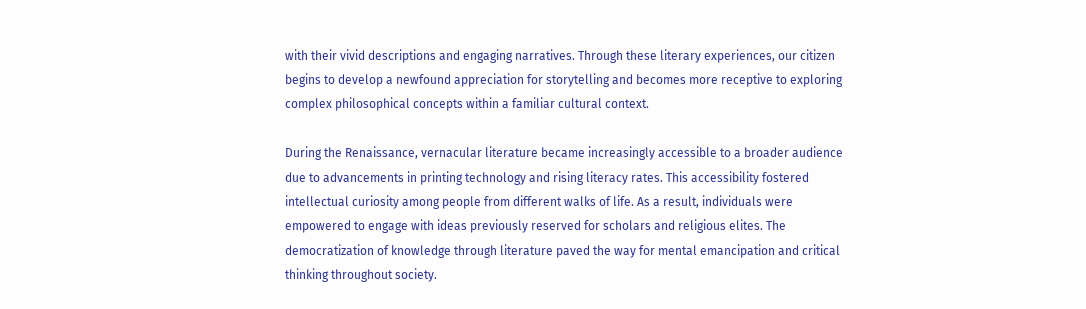with their vivid descriptions and engaging narratives. Through these literary experiences, our citizen begins to develop a newfound appreciation for storytelling and becomes more receptive to exploring complex philosophical concepts within a familiar cultural context.

During the Renaissance, vernacular literature became increasingly accessible to a broader audience due to advancements in printing technology and rising literacy rates. This accessibility fostered intellectual curiosity among people from different walks of life. As a result, individuals were empowered to engage with ideas previously reserved for scholars and religious elites. The democratization of knowledge through literature paved the way for mental emancipation and critical thinking throughout society.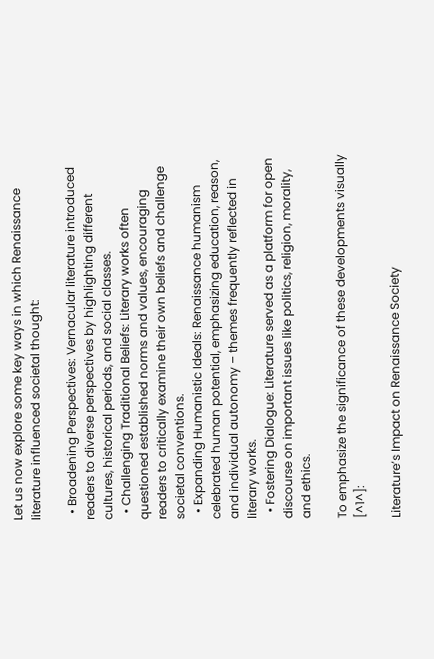Let us now explore some key ways in which Renaissance literature influenced societal thought:

  • Broadening Perspectives: Vernacular literature introduced readers to diverse perspectives by highlighting different cultures, historical periods, and social classes.
  • Challenging Traditional Beliefs: Literary works often questioned established norms and values, encouraging readers to critically examine their own beliefs and challenge societal conventions.
  • Expanding Humanistic Ideals: Renaissance humanism celebrated human potential, emphasizing education, reason, and individual autonomy – themes frequently reflected in literary works.
  • Fostering Dialogue: Literature served as a platform for open discourse on important issues like politics, religion, morality, and ethics.

To emphasize the significance of these developments visually [^1^]:

Literature’s Impact on Renaissance Society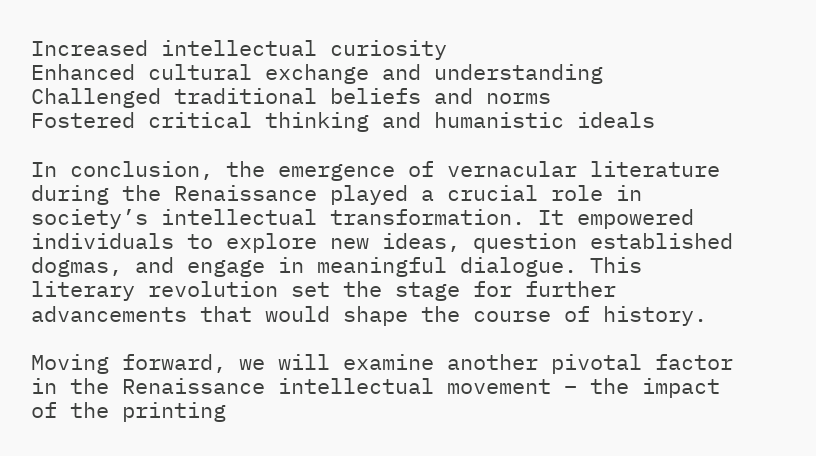Increased intellectual curiosity
Enhanced cultural exchange and understanding
Challenged traditional beliefs and norms
Fostered critical thinking and humanistic ideals

In conclusion, the emergence of vernacular literature during the Renaissance played a crucial role in society’s intellectual transformation. It empowered individuals to explore new ideas, question established dogmas, and engage in meaningful dialogue. This literary revolution set the stage for further advancements that would shape the course of history.

Moving forward, we will examine another pivotal factor in the Renaissance intellectual movement – the impact of the printing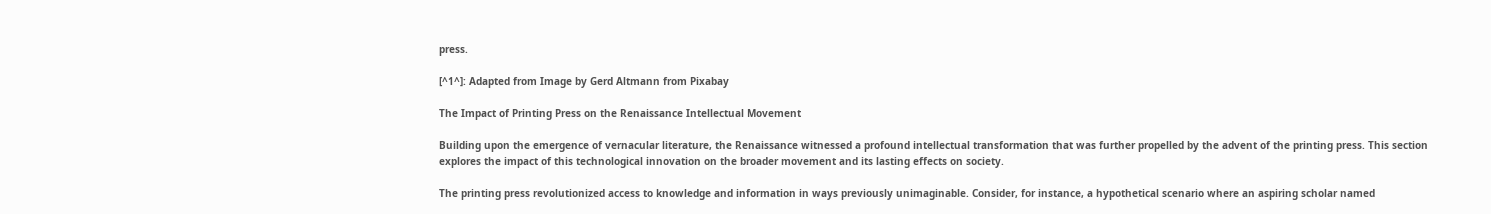press.

[^1^]: Adapted from Image by Gerd Altmann from Pixabay

The Impact of Printing Press on the Renaissance Intellectual Movement

Building upon the emergence of vernacular literature, the Renaissance witnessed a profound intellectual transformation that was further propelled by the advent of the printing press. This section explores the impact of this technological innovation on the broader movement and its lasting effects on society.

The printing press revolutionized access to knowledge and information in ways previously unimaginable. Consider, for instance, a hypothetical scenario where an aspiring scholar named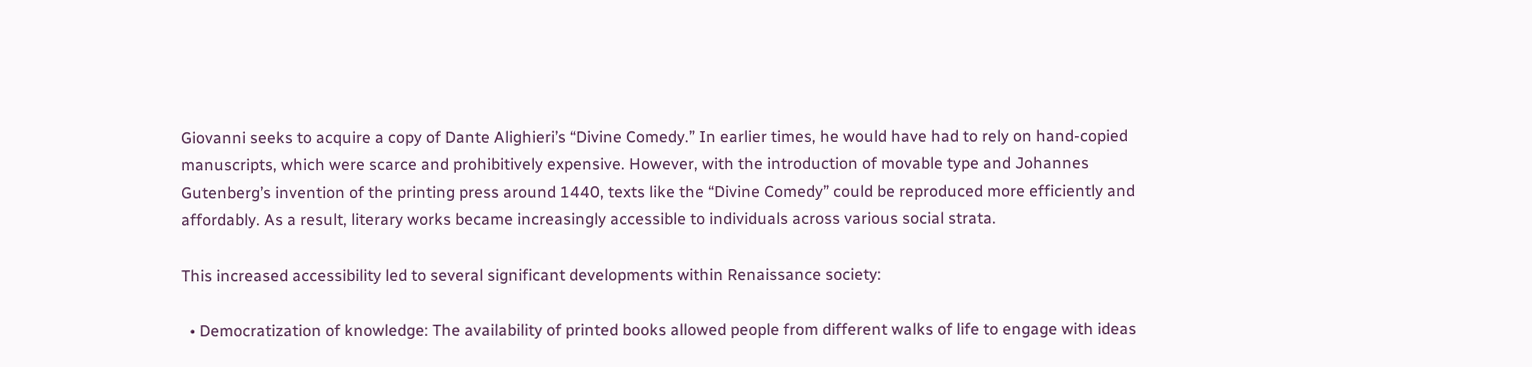Giovanni seeks to acquire a copy of Dante Alighieri’s “Divine Comedy.” In earlier times, he would have had to rely on hand-copied manuscripts, which were scarce and prohibitively expensive. However, with the introduction of movable type and Johannes Gutenberg’s invention of the printing press around 1440, texts like the “Divine Comedy” could be reproduced more efficiently and affordably. As a result, literary works became increasingly accessible to individuals across various social strata.

This increased accessibility led to several significant developments within Renaissance society:

  • Democratization of knowledge: The availability of printed books allowed people from different walks of life to engage with ideas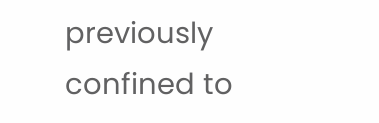previously confined to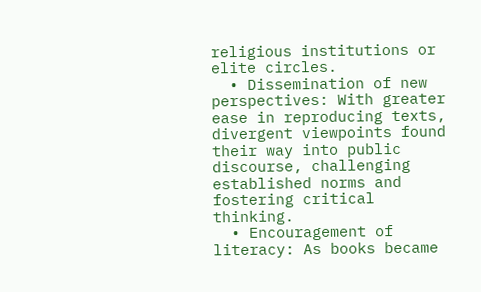religious institutions or elite circles.
  • Dissemination of new perspectives: With greater ease in reproducing texts, divergent viewpoints found their way into public discourse, challenging established norms and fostering critical thinking.
  • Encouragement of literacy: As books became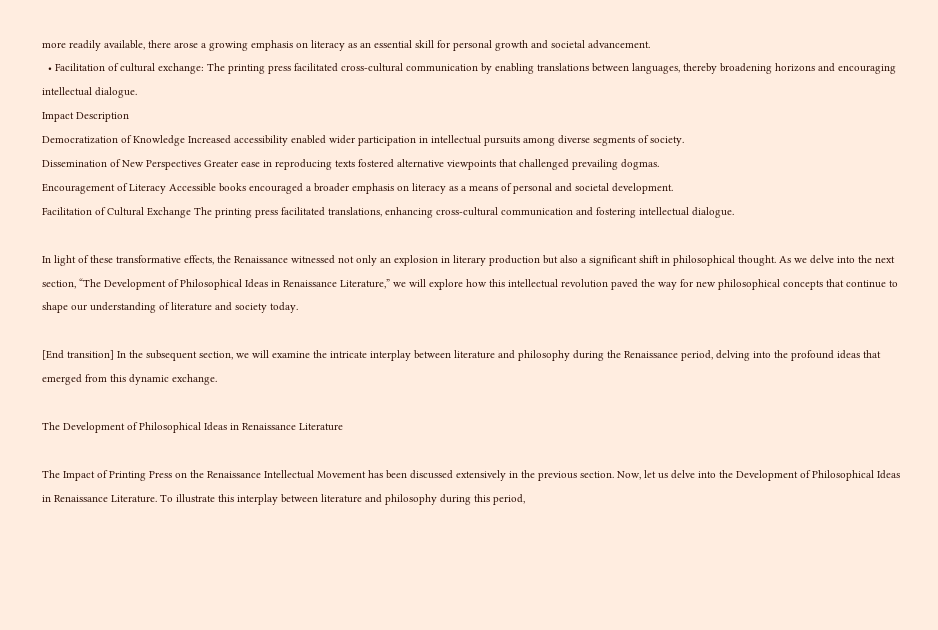more readily available, there arose a growing emphasis on literacy as an essential skill for personal growth and societal advancement.
  • Facilitation of cultural exchange: The printing press facilitated cross-cultural communication by enabling translations between languages, thereby broadening horizons and encouraging intellectual dialogue.
Impact Description
Democratization of Knowledge Increased accessibility enabled wider participation in intellectual pursuits among diverse segments of society.
Dissemination of New Perspectives Greater ease in reproducing texts fostered alternative viewpoints that challenged prevailing dogmas.
Encouragement of Literacy Accessible books encouraged a broader emphasis on literacy as a means of personal and societal development.
Facilitation of Cultural Exchange The printing press facilitated translations, enhancing cross-cultural communication and fostering intellectual dialogue.

In light of these transformative effects, the Renaissance witnessed not only an explosion in literary production but also a significant shift in philosophical thought. As we delve into the next section, “The Development of Philosophical Ideas in Renaissance Literature,” we will explore how this intellectual revolution paved the way for new philosophical concepts that continue to shape our understanding of literature and society today.

[End transition] In the subsequent section, we will examine the intricate interplay between literature and philosophy during the Renaissance period, delving into the profound ideas that emerged from this dynamic exchange.

The Development of Philosophical Ideas in Renaissance Literature

The Impact of Printing Press on the Renaissance Intellectual Movement has been discussed extensively in the previous section. Now, let us delve into the Development of Philosophical Ideas in Renaissance Literature. To illustrate this interplay between literature and philosophy during this period,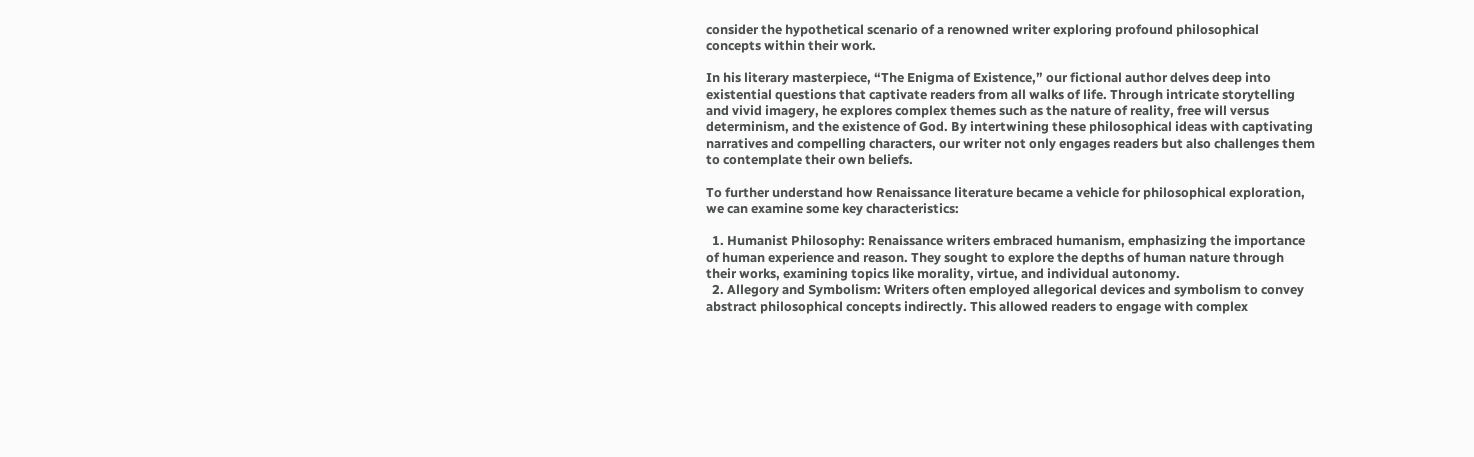consider the hypothetical scenario of a renowned writer exploring profound philosophical concepts within their work.

In his literary masterpiece, “The Enigma of Existence,” our fictional author delves deep into existential questions that captivate readers from all walks of life. Through intricate storytelling and vivid imagery, he explores complex themes such as the nature of reality, free will versus determinism, and the existence of God. By intertwining these philosophical ideas with captivating narratives and compelling characters, our writer not only engages readers but also challenges them to contemplate their own beliefs.

To further understand how Renaissance literature became a vehicle for philosophical exploration, we can examine some key characteristics:

  1. Humanist Philosophy: Renaissance writers embraced humanism, emphasizing the importance of human experience and reason. They sought to explore the depths of human nature through their works, examining topics like morality, virtue, and individual autonomy.
  2. Allegory and Symbolism: Writers often employed allegorical devices and symbolism to convey abstract philosophical concepts indirectly. This allowed readers to engage with complex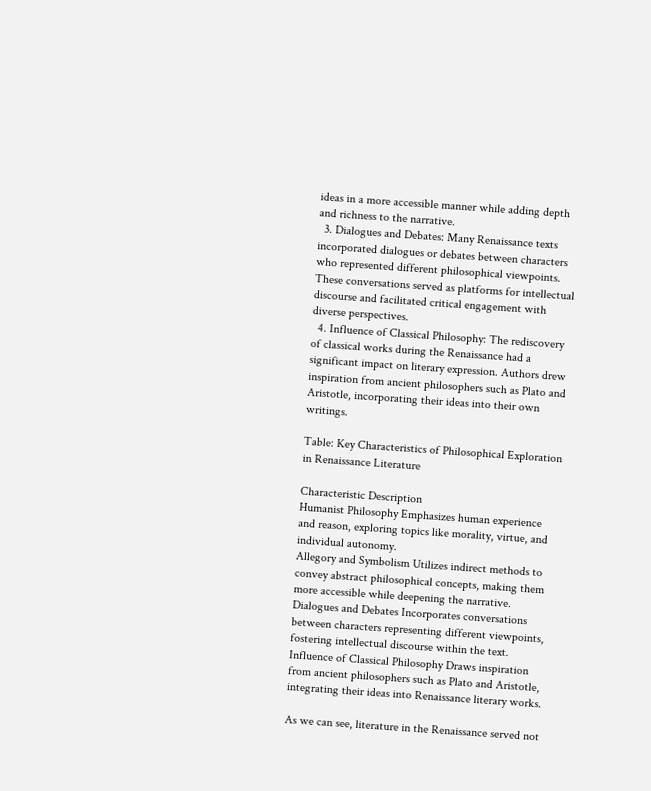ideas in a more accessible manner while adding depth and richness to the narrative.
  3. Dialogues and Debates: Many Renaissance texts incorporated dialogues or debates between characters who represented different philosophical viewpoints. These conversations served as platforms for intellectual discourse and facilitated critical engagement with diverse perspectives.
  4. Influence of Classical Philosophy: The rediscovery of classical works during the Renaissance had a significant impact on literary expression. Authors drew inspiration from ancient philosophers such as Plato and Aristotle, incorporating their ideas into their own writings.

Table: Key Characteristics of Philosophical Exploration in Renaissance Literature

Characteristic Description
Humanist Philosophy Emphasizes human experience and reason, exploring topics like morality, virtue, and individual autonomy.
Allegory and Symbolism Utilizes indirect methods to convey abstract philosophical concepts, making them more accessible while deepening the narrative.
Dialogues and Debates Incorporates conversations between characters representing different viewpoints, fostering intellectual discourse within the text.
Influence of Classical Philosophy Draws inspiration from ancient philosophers such as Plato and Aristotle, integrating their ideas into Renaissance literary works.

As we can see, literature in the Renaissance served not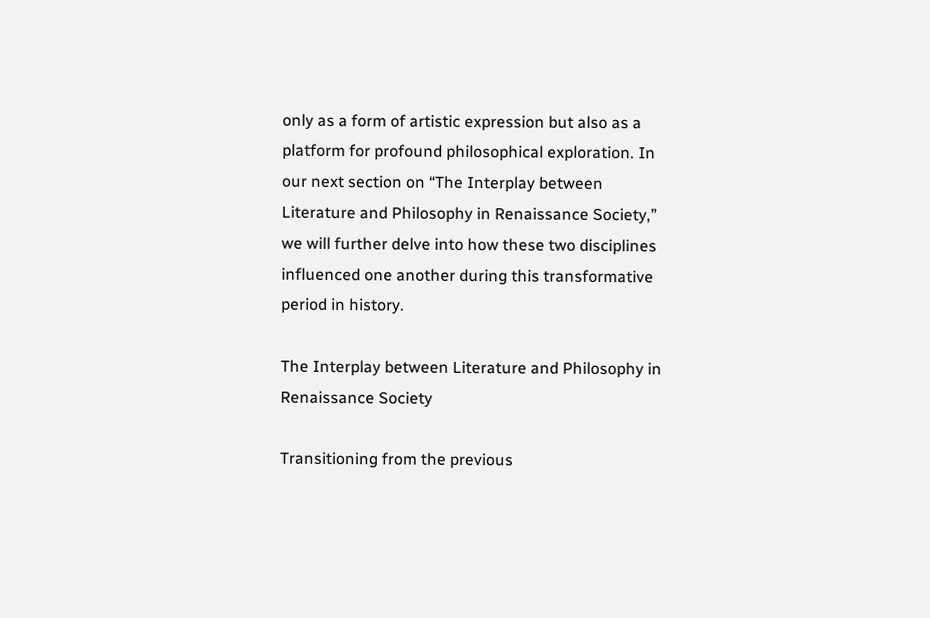only as a form of artistic expression but also as a platform for profound philosophical exploration. In our next section on “The Interplay between Literature and Philosophy in Renaissance Society,” we will further delve into how these two disciplines influenced one another during this transformative period in history.

The Interplay between Literature and Philosophy in Renaissance Society

Transitioning from the previous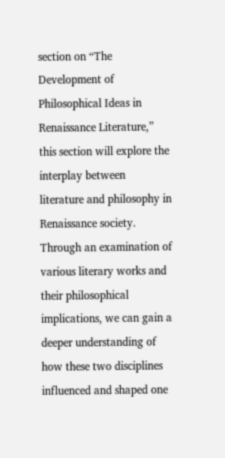section on “The Development of Philosophical Ideas in Renaissance Literature,” this section will explore the interplay between literature and philosophy in Renaissance society. Through an examination of various literary works and their philosophical implications, we can gain a deeper understanding of how these two disciplines influenced and shaped one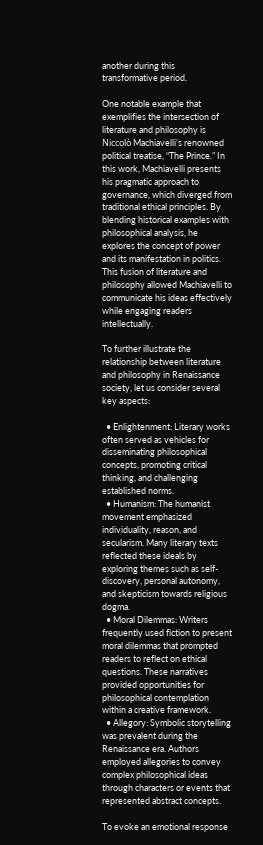another during this transformative period.

One notable example that exemplifies the intersection of literature and philosophy is Niccolò Machiavelli’s renowned political treatise, “The Prince.” In this work, Machiavelli presents his pragmatic approach to governance, which diverged from traditional ethical principles. By blending historical examples with philosophical analysis, he explores the concept of power and its manifestation in politics. This fusion of literature and philosophy allowed Machiavelli to communicate his ideas effectively while engaging readers intellectually.

To further illustrate the relationship between literature and philosophy in Renaissance society, let us consider several key aspects:

  • Enlightenment: Literary works often served as vehicles for disseminating philosophical concepts, promoting critical thinking, and challenging established norms.
  • Humanism: The humanist movement emphasized individuality, reason, and secularism. Many literary texts reflected these ideals by exploring themes such as self-discovery, personal autonomy, and skepticism towards religious dogma.
  • Moral Dilemmas: Writers frequently used fiction to present moral dilemmas that prompted readers to reflect on ethical questions. These narratives provided opportunities for philosophical contemplation within a creative framework.
  • Allegory: Symbolic storytelling was prevalent during the Renaissance era. Authors employed allegories to convey complex philosophical ideas through characters or events that represented abstract concepts.

To evoke an emotional response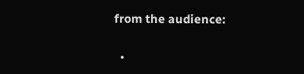from the audience:

  •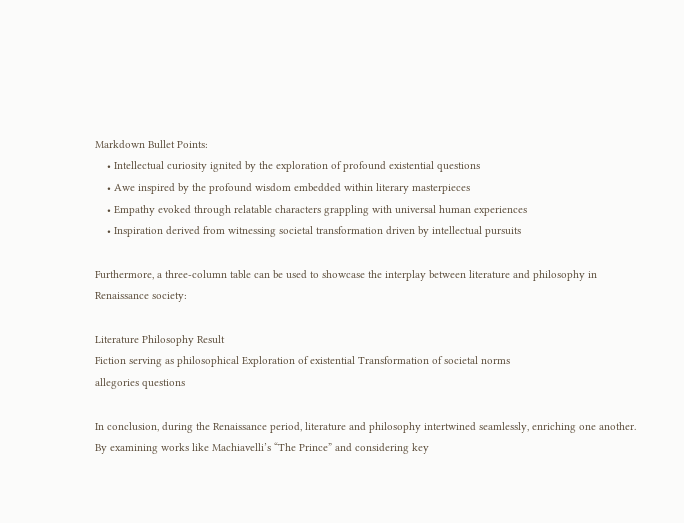Markdown Bullet Points:
    • Intellectual curiosity ignited by the exploration of profound existential questions
    • Awe inspired by the profound wisdom embedded within literary masterpieces
    • Empathy evoked through relatable characters grappling with universal human experiences
    • Inspiration derived from witnessing societal transformation driven by intellectual pursuits

Furthermore, a three-column table can be used to showcase the interplay between literature and philosophy in Renaissance society:

Literature Philosophy Result
Fiction serving as philosophical Exploration of existential Transformation of societal norms
allegories questions

In conclusion, during the Renaissance period, literature and philosophy intertwined seamlessly, enriching one another. By examining works like Machiavelli’s “The Prince” and considering key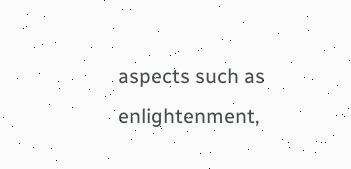aspects such as enlightenment,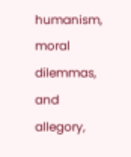humanism, moral dilemmas, and allegory,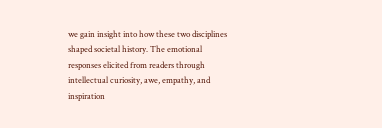we gain insight into how these two disciplines shaped societal history. The emotional responses elicited from readers through intellectual curiosity, awe, empathy, and inspiration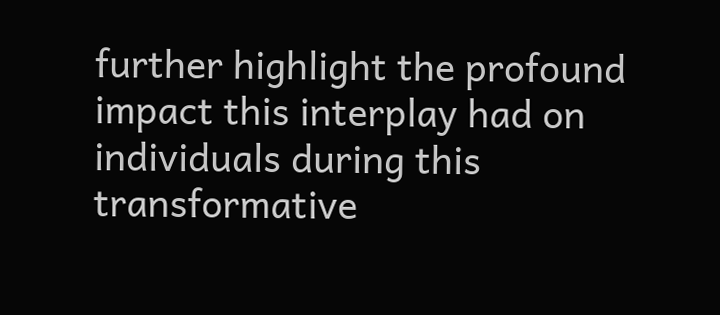further highlight the profound impact this interplay had on individuals during this transformative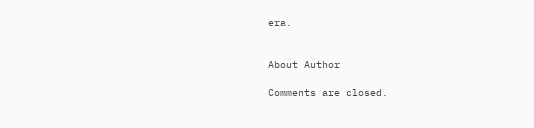era.


About Author

Comments are closed.